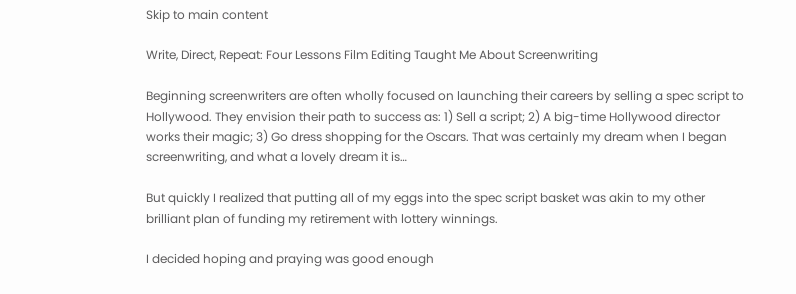Skip to main content

Write, Direct, Repeat: Four Lessons Film Editing Taught Me About Screenwriting

Beginning screenwriters are often wholly focused on launching their careers by selling a spec script to Hollywood. They envision their path to success as: 1) Sell a script; 2) A big-time Hollywood director works their magic; 3) Go dress shopping for the Oscars. That was certainly my dream when I began screenwriting, and what a lovely dream it is…

But quickly I realized that putting all of my eggs into the spec script basket was akin to my other brilliant plan of funding my retirement with lottery winnings.

I decided hoping and praying was good enough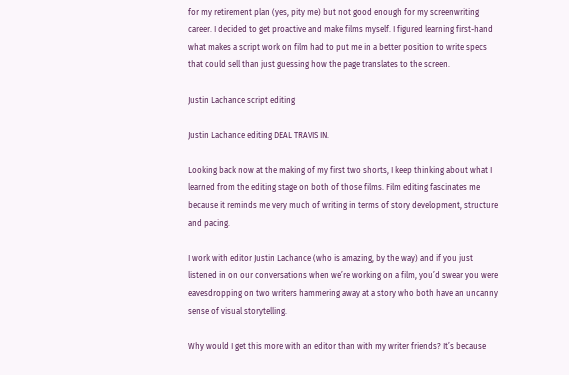for my retirement plan (yes, pity me) but not good enough for my screenwriting career. I decided to get proactive and make films myself. I figured learning first-hand what makes a script work on film had to put me in a better position to write specs that could sell than just guessing how the page translates to the screen.

Justin Lachance script editing

Justin Lachance editing DEAL TRAVIS IN.

Looking back now at the making of my first two shorts, I keep thinking about what I learned from the editing stage on both of those films. Film editing fascinates me because it reminds me very much of writing in terms of story development, structure and pacing.

I work with editor Justin Lachance (who is amazing, by the way) and if you just listened in on our conversations when we’re working on a film, you’d swear you were eavesdropping on two writers hammering away at a story who both have an uncanny sense of visual storytelling.

Why would I get this more with an editor than with my writer friends? It’s because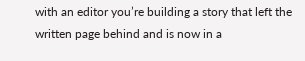with an editor you’re building a story that left the written page behind and is now in a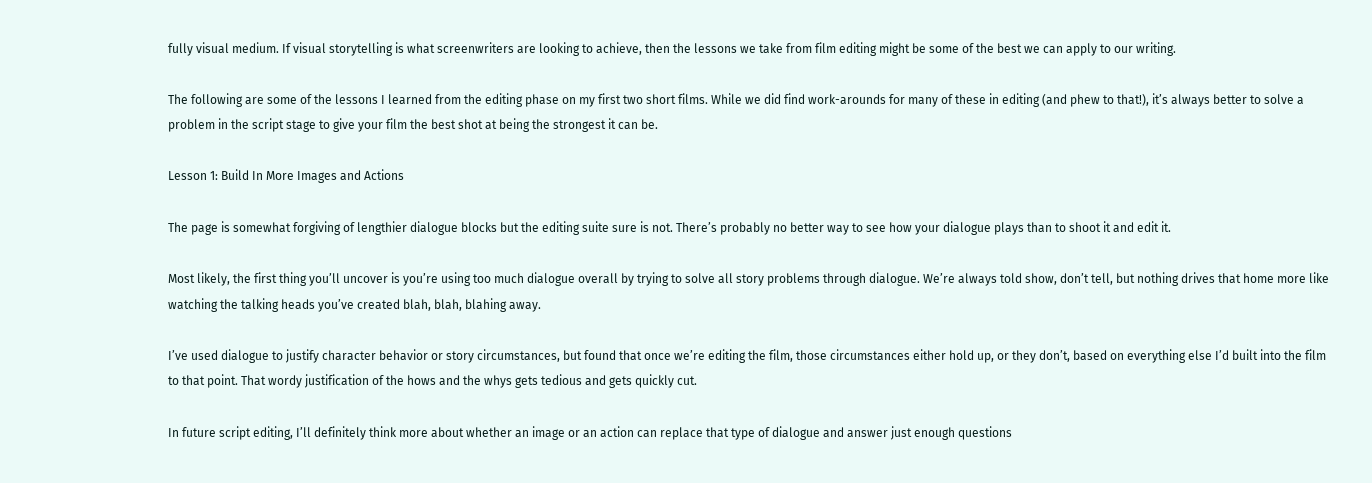fully visual medium. If visual storytelling is what screenwriters are looking to achieve, then the lessons we take from film editing might be some of the best we can apply to our writing.

The following are some of the lessons I learned from the editing phase on my first two short films. While we did find work-arounds for many of these in editing (and phew to that!), it’s always better to solve a problem in the script stage to give your film the best shot at being the strongest it can be.

Lesson 1: Build In More Images and Actions

The page is somewhat forgiving of lengthier dialogue blocks but the editing suite sure is not. There’s probably no better way to see how your dialogue plays than to shoot it and edit it.

Most likely, the first thing you’ll uncover is you’re using too much dialogue overall by trying to solve all story problems through dialogue. We’re always told show, don’t tell, but nothing drives that home more like watching the talking heads you’ve created blah, blah, blahing away.

I’ve used dialogue to justify character behavior or story circumstances, but found that once we’re editing the film, those circumstances either hold up, or they don’t, based on everything else I’d built into the film to that point. That wordy justification of the hows and the whys gets tedious and gets quickly cut.

In future script editing, I’ll definitely think more about whether an image or an action can replace that type of dialogue and answer just enough questions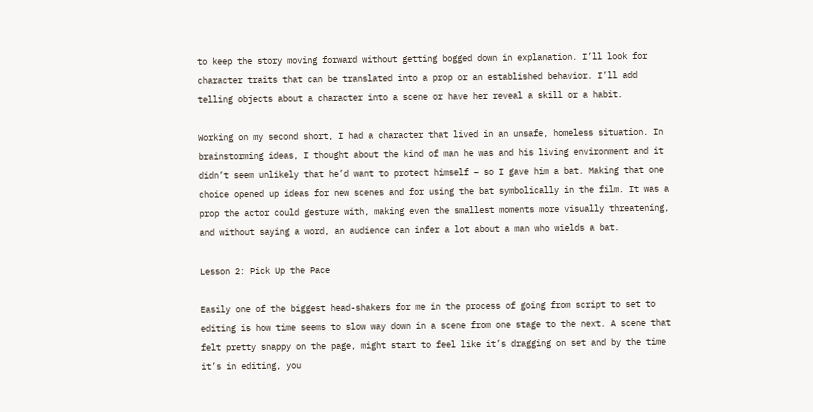to keep the story moving forward without getting bogged down in explanation. I’ll look for character traits that can be translated into a prop or an established behavior. I’ll add telling objects about a character into a scene or have her reveal a skill or a habit.

Working on my second short, I had a character that lived in an unsafe, homeless situation. In brainstorming ideas, I thought about the kind of man he was and his living environment and it didn’t seem unlikely that he’d want to protect himself – so I gave him a bat. Making that one choice opened up ideas for new scenes and for using the bat symbolically in the film. It was a prop the actor could gesture with, making even the smallest moments more visually threatening, and without saying a word, an audience can infer a lot about a man who wields a bat.

Lesson 2: Pick Up the Pace

Easily one of the biggest head-shakers for me in the process of going from script to set to editing is how time seems to slow way down in a scene from one stage to the next. A scene that felt pretty snappy on the page, might start to feel like it’s dragging on set and by the time it’s in editing, you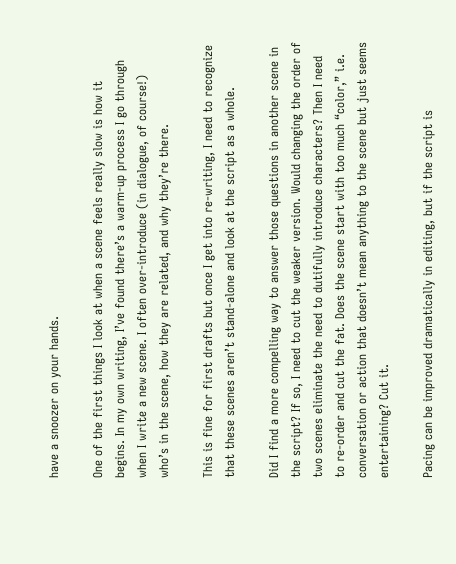have a snoozer on your hands.

One of the first things I look at when a scene feels really slow is how it begins. In my own writing, I’ve found there’s a warm-up process I go through when I write a new scene. I often over-introduce (in dialogue, of course!) who’s in the scene, how they are related, and why they’re there.

This is fine for first drafts but once I get into re-writing, I need to recognize that these scenes aren’t stand-alone and look at the script as a whole.

Did I find a more compelling way to answer those questions in another scene in the script? If so, I need to cut the weaker version. Would changing the order of two scenes eliminate the need to dutifully introduce characters? Then I need to re-order and cut the fat. Does the scene start with too much “color,” i.e. conversation or action that doesn’t mean anything to the scene but just seems entertaining? Cut it.

Pacing can be improved dramatically in editing, but if the script is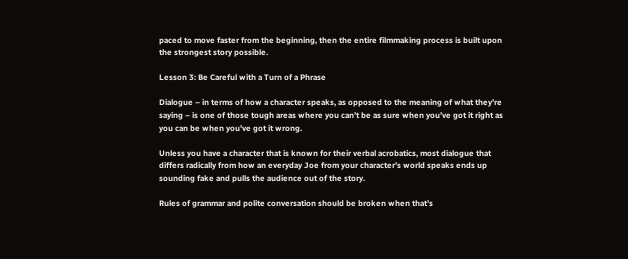paced to move faster from the beginning, then the entire filmmaking process is built upon the strongest story possible.

Lesson 3: Be Careful with a Turn of a Phrase

Dialogue – in terms of how a character speaks, as opposed to the meaning of what they’re saying – is one of those tough areas where you can’t be as sure when you’ve got it right as you can be when you've got it wrong.

Unless you have a character that is known for their verbal acrobatics, most dialogue that differs radically from how an everyday Joe from your character’s world speaks ends up sounding fake and pulls the audience out of the story.

Rules of grammar and polite conversation should be broken when that’s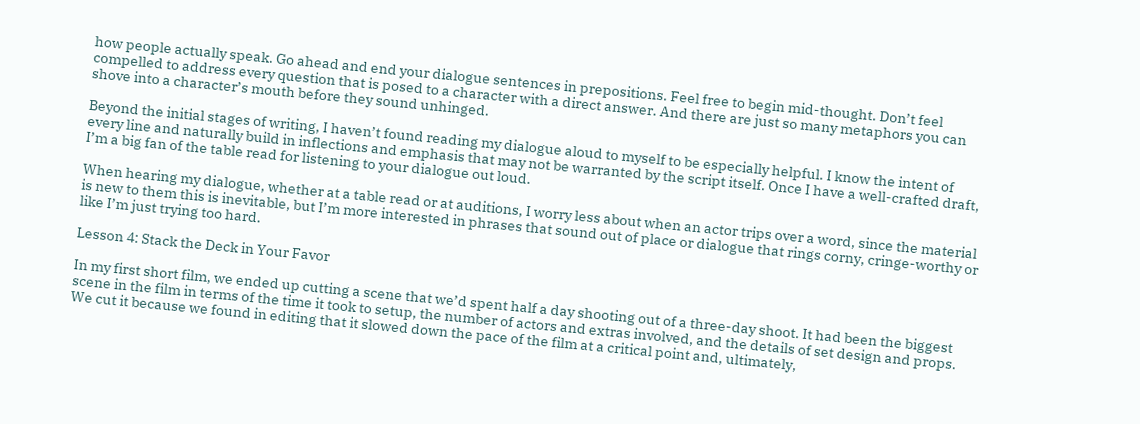how people actually speak. Go ahead and end your dialogue sentences in prepositions. Feel free to begin mid-thought. Don’t feel compelled to address every question that is posed to a character with a direct answer. And there are just so many metaphors you can shove into a character’s mouth before they sound unhinged.

Beyond the initial stages of writing, I haven’t found reading my dialogue aloud to myself to be especially helpful. I know the intent of every line and naturally build in inflections and emphasis that may not be warranted by the script itself. Once I have a well-crafted draft, I’m a big fan of the table read for listening to your dialogue out loud.

When hearing my dialogue, whether at a table read or at auditions, I worry less about when an actor trips over a word, since the material is new to them this is inevitable, but I’m more interested in phrases that sound out of place or dialogue that rings corny, cringe-worthy or like I’m just trying too hard.

Lesson 4: Stack the Deck in Your Favor

In my first short film, we ended up cutting a scene that we’d spent half a day shooting out of a three-day shoot. It had been the biggest scene in the film in terms of the time it took to setup, the number of actors and extras involved, and the details of set design and props. We cut it because we found in editing that it slowed down the pace of the film at a critical point and, ultimately,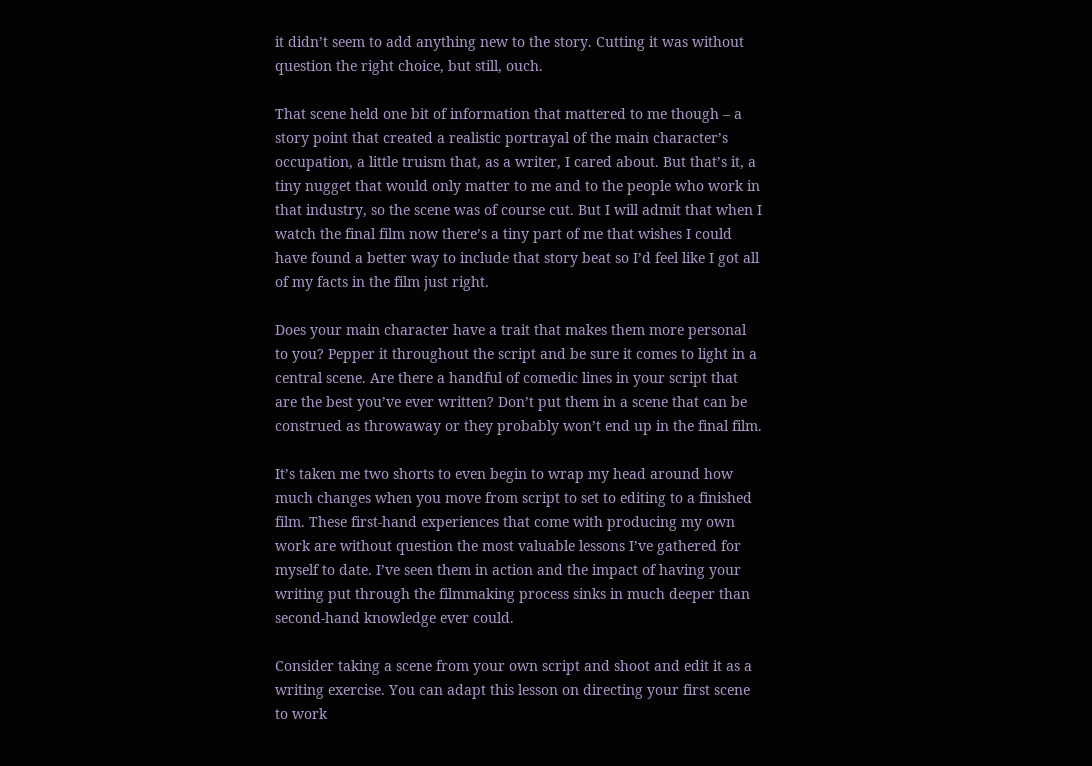it didn’t seem to add anything new to the story. Cutting it was without question the right choice, but still, ouch.

That scene held one bit of information that mattered to me though – a story point that created a realistic portrayal of the main character’s occupation, a little truism that, as a writer, I cared about. But that’s it, a tiny nugget that would only matter to me and to the people who work in that industry, so the scene was of course cut. But I will admit that when I watch the final film now there’s a tiny part of me that wishes I could have found a better way to include that story beat so I’d feel like I got all of my facts in the film just right.

Does your main character have a trait that makes them more personal to you? Pepper it throughout the script and be sure it comes to light in a central scene. Are there a handful of comedic lines in your script that are the best you’ve ever written? Don’t put them in a scene that can be construed as throwaway or they probably won’t end up in the final film.

It’s taken me two shorts to even begin to wrap my head around how much changes when you move from script to set to editing to a finished film. These first-hand experiences that come with producing my own work are without question the most valuable lessons I’ve gathered for myself to date. I’ve seen them in action and the impact of having your writing put through the filmmaking process sinks in much deeper than second-hand knowledge ever could.

Consider taking a scene from your own script and shoot and edit it as a writing exercise. You can adapt this lesson on directing your first scene to work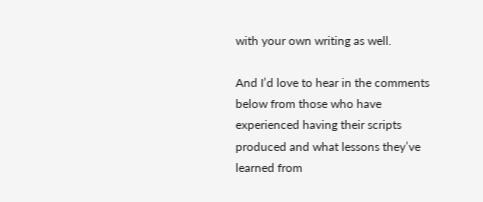with your own writing as well.

And I’d love to hear in the comments below from those who have experienced having their scripts produced and what lessons they’ve learned from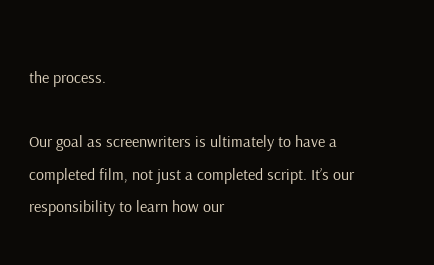the process.

Our goal as screenwriters is ultimately to have a completed film, not just a completed script. It’s our responsibility to learn how our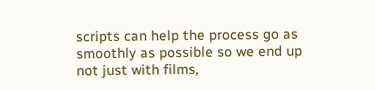scripts can help the process go as smoothly as possible so we end up not just with films,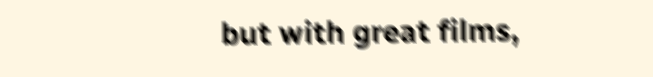but with great films,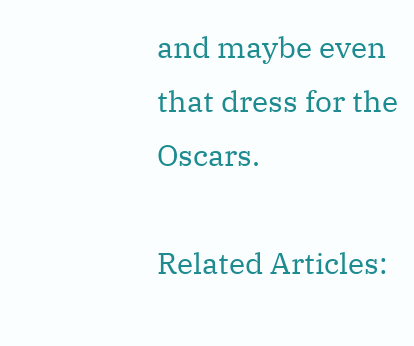and maybe even that dress for the Oscars.

Related Articles: